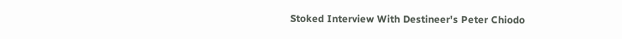Stoked Interview With Destineer's Peter Chiodo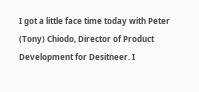I got a little face time today with Peter (Tony) Chiodo, Director of Product Development for Desitneer. I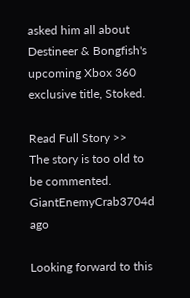asked him all about Destineer & Bongfish's upcoming Xbox 360 exclusive title, Stoked.

Read Full Story >>
The story is too old to be commented.
GiantEnemyCrab3704d ago

Looking forward to this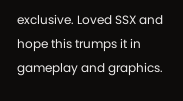exclusive. Loved SSX and hope this trumps it in gameplay and graphics.